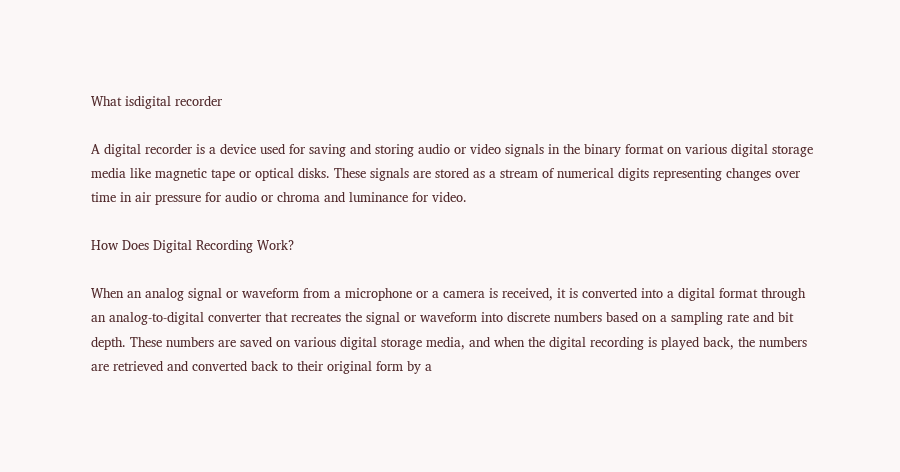What isdigital recorder

A digital recorder is a device used for saving and storing audio or video signals in the binary format on various digital storage media like magnetic tape or optical disks. These signals are stored as a stream of numerical digits representing changes over time in air pressure for audio or chroma and luminance for video.

How Does Digital Recording Work?

When an analog signal or waveform from a microphone or a camera is received, it is converted into a digital format through an analog-to-digital converter that recreates the signal or waveform into discrete numbers based on a sampling rate and bit depth. These numbers are saved on various digital storage media, and when the digital recording is played back, the numbers are retrieved and converted back to their original form by a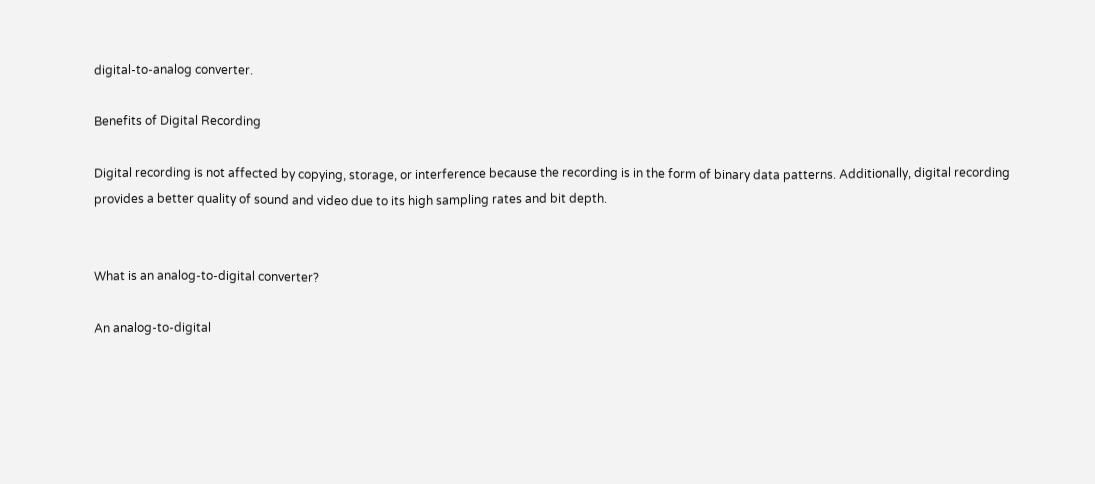digital-to-analog converter.

Benefits of Digital Recording

Digital recording is not affected by copying, storage, or interference because the recording is in the form of binary data patterns. Additionally, digital recording provides a better quality of sound and video due to its high sampling rates and bit depth.


What is an analog-to-digital converter?

An analog-to-digital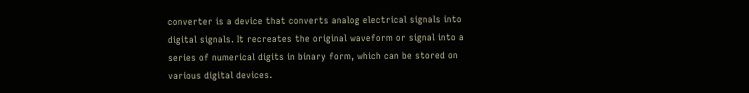converter is a device that converts analog electrical signals into digital signals. It recreates the original waveform or signal into a series of numerical digits in binary form, which can be stored on various digital devices.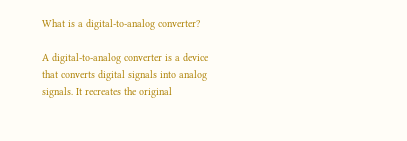What is a digital-to-analog converter?

A digital-to-analog converter is a device that converts digital signals into analog signals. It recreates the original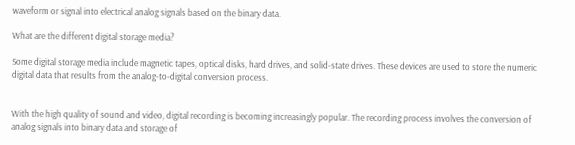waveform or signal into electrical analog signals based on the binary data.

What are the different digital storage media?

Some digital storage media include magnetic tapes, optical disks, hard drives, and solid-state drives. These devices are used to store the numeric digital data that results from the analog-to-digital conversion process.


With the high quality of sound and video, digital recording is becoming increasingly popular. The recording process involves the conversion of analog signals into binary data and storage of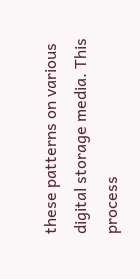these patterns on various digital storage media. This process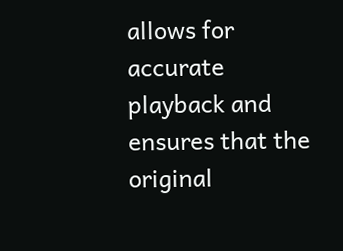allows for accurate playback and ensures that the original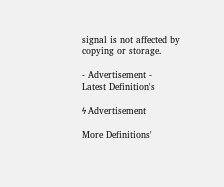signal is not affected by copying or storage.

- Advertisement -
Latest Definition's

ϟ Advertisement

More Definitions'